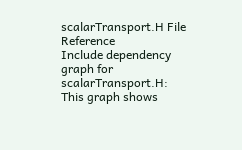scalarTransport.H File Reference
Include dependency graph for scalarTransport.H:
This graph shows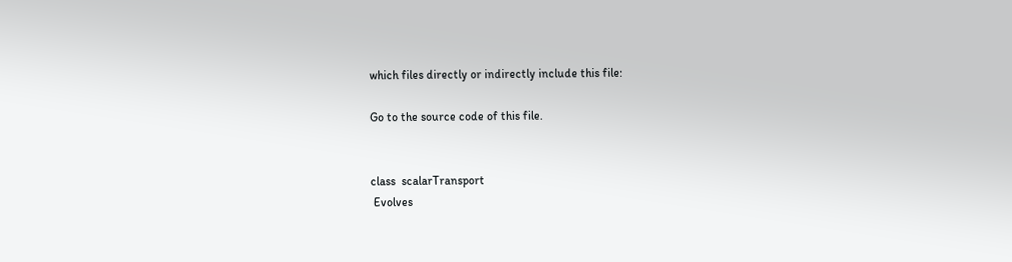which files directly or indirectly include this file:

Go to the source code of this file.


class  scalarTransport
 Evolves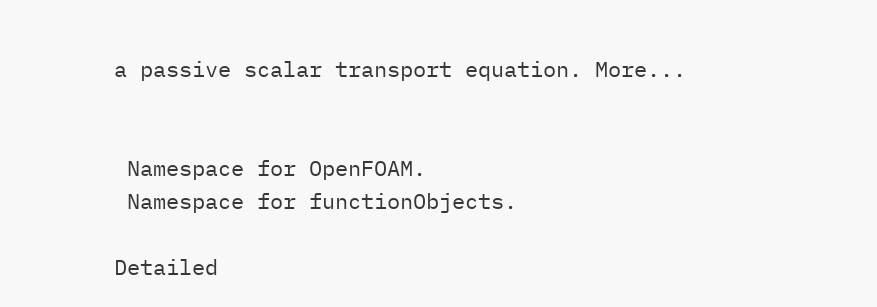a passive scalar transport equation. More...


 Namespace for OpenFOAM.
 Namespace for functionObjects.

Detailed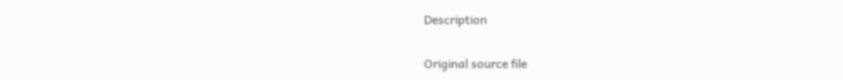Description

Original source file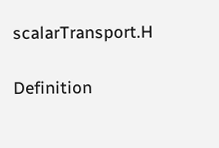scalarTransport.H

Definition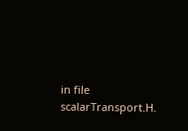in file scalarTransport.H.